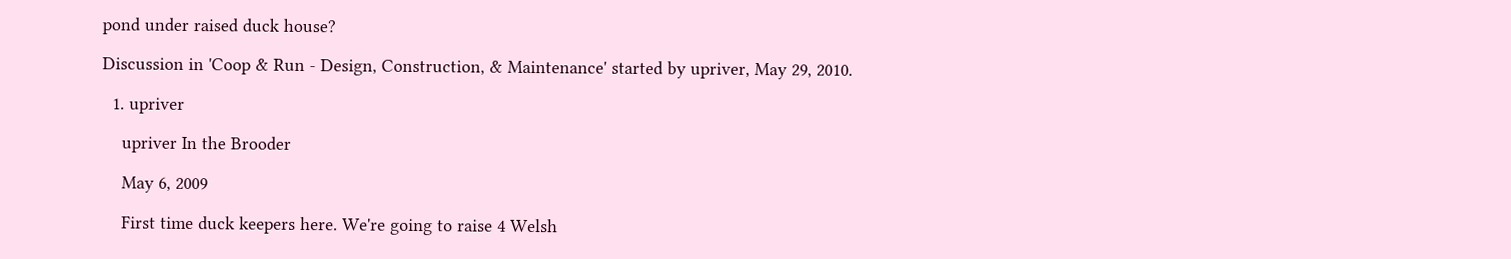pond under raised duck house?

Discussion in 'Coop & Run - Design, Construction, & Maintenance' started by upriver, May 29, 2010.

  1. upriver

    upriver In the Brooder

    May 6, 2009

    First time duck keepers here. We're going to raise 4 Welsh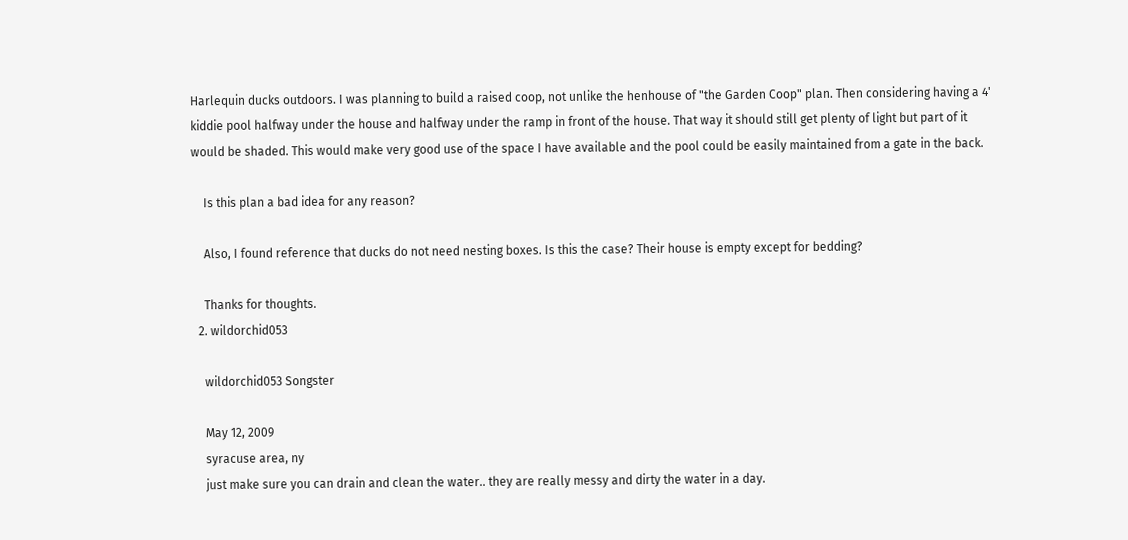Harlequin ducks outdoors. I was planning to build a raised coop, not unlike the henhouse of "the Garden Coop" plan. Then considering having a 4' kiddie pool halfway under the house and halfway under the ramp in front of the house. That way it should still get plenty of light but part of it would be shaded. This would make very good use of the space I have available and the pool could be easily maintained from a gate in the back.

    Is this plan a bad idea for any reason?

    Also, I found reference that ducks do not need nesting boxes. Is this the case? Their house is empty except for bedding?

    Thanks for thoughts.
  2. wildorchid053

    wildorchid053 Songster

    May 12, 2009
    syracuse area, ny
    just make sure you can drain and clean the water.. they are really messy and dirty the water in a day.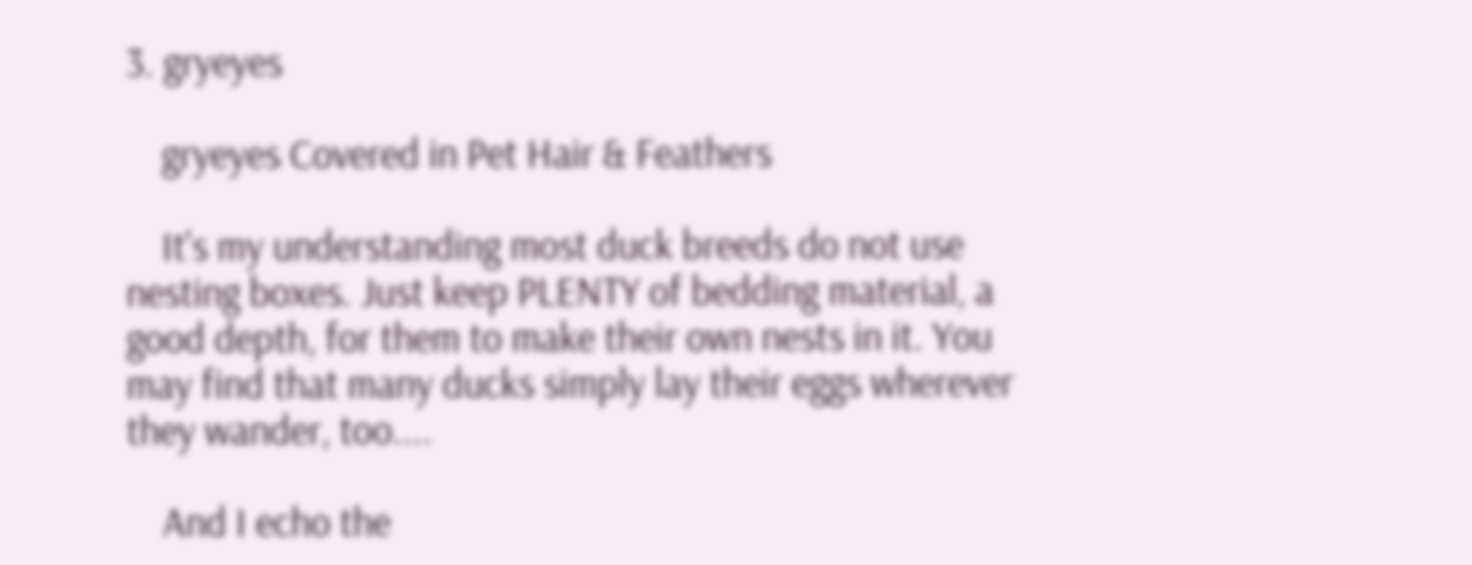3. gryeyes

    gryeyes Covered in Pet Hair & Feathers

    It's my understanding most duck breeds do not use nesting boxes. Just keep PLENTY of bedding material, a good depth, for them to make their own nests in it. You may find that many ducks simply lay their eggs wherever they wander, too....

    And I echo the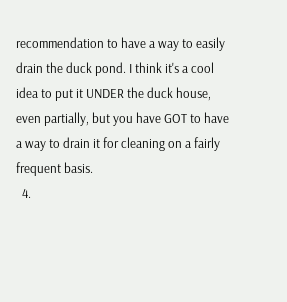recommendation to have a way to easily drain the duck pond. I think it's a cool idea to put it UNDER the duck house, even partially, but you have GOT to have a way to drain it for cleaning on a fairly frequent basis.
  4.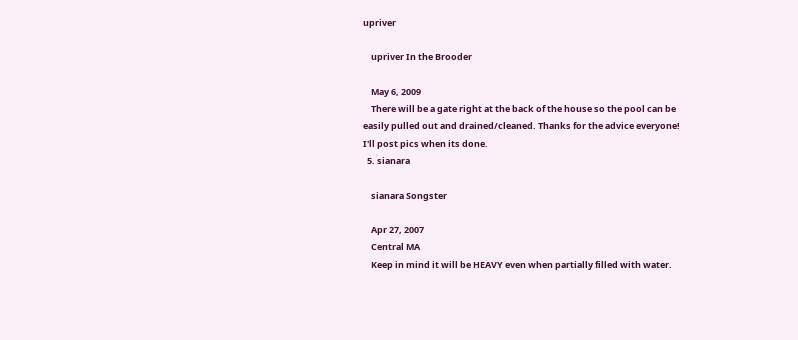upriver

    upriver In the Brooder

    May 6, 2009
    There will be a gate right at the back of the house so the pool can be easily pulled out and drained/cleaned. Thanks for the advice everyone! I'll post pics when its done.
  5. sianara

    sianara Songster

    Apr 27, 2007
    Central MA
    Keep in mind it will be HEAVY even when partially filled with water.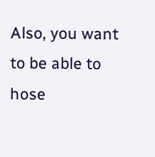Also, you want to be able to hose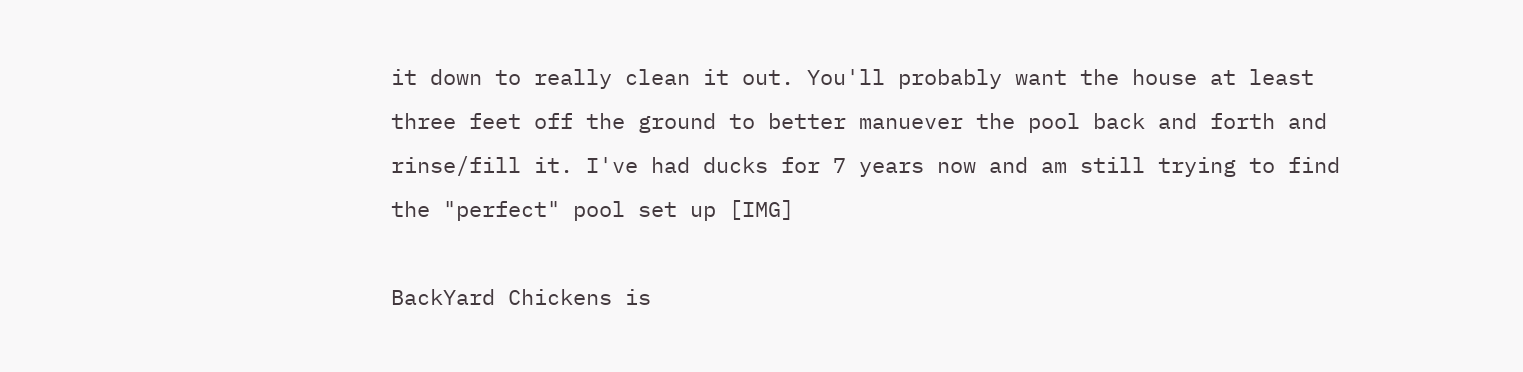it down to really clean it out. You'll probably want the house at least three feet off the ground to better manuever the pool back and forth and rinse/fill it. I've had ducks for 7 years now and am still trying to find the "perfect" pool set up [IMG]

BackYard Chickens is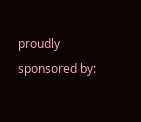proudly sponsored by: